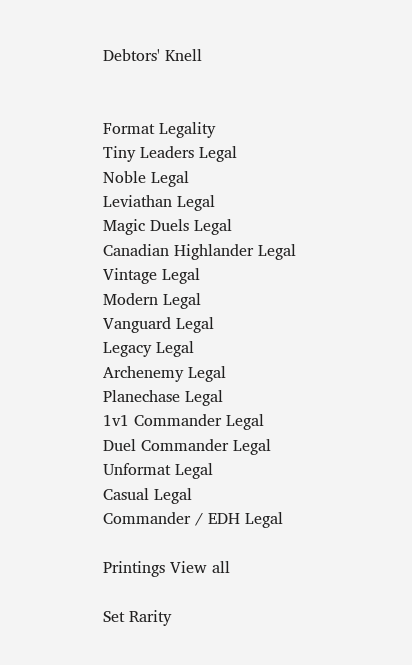Debtors' Knell


Format Legality
Tiny Leaders Legal
Noble Legal
Leviathan Legal
Magic Duels Legal
Canadian Highlander Legal
Vintage Legal
Modern Legal
Vanguard Legal
Legacy Legal
Archenemy Legal
Planechase Legal
1v1 Commander Legal
Duel Commander Legal
Unformat Legal
Casual Legal
Commander / EDH Legal

Printings View all

Set Rarity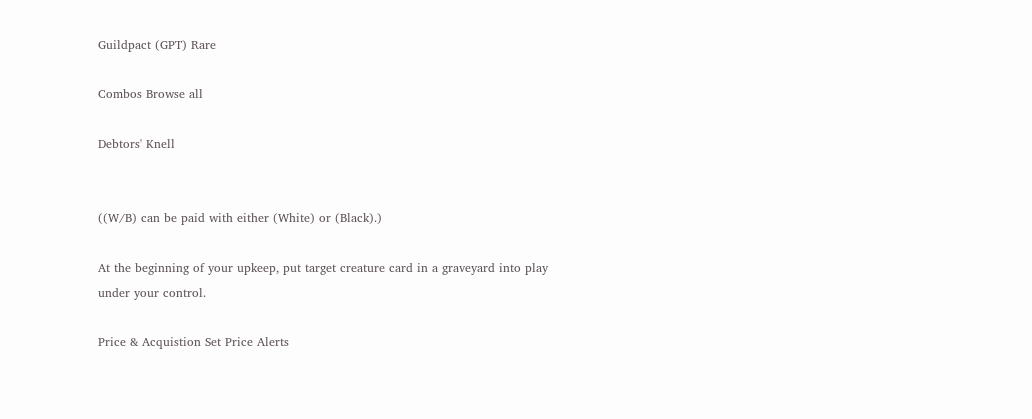Guildpact (GPT) Rare

Combos Browse all

Debtors' Knell


((W/B) can be paid with either (White) or (Black).)

At the beginning of your upkeep, put target creature card in a graveyard into play under your control.

Price & Acquistion Set Price Alerts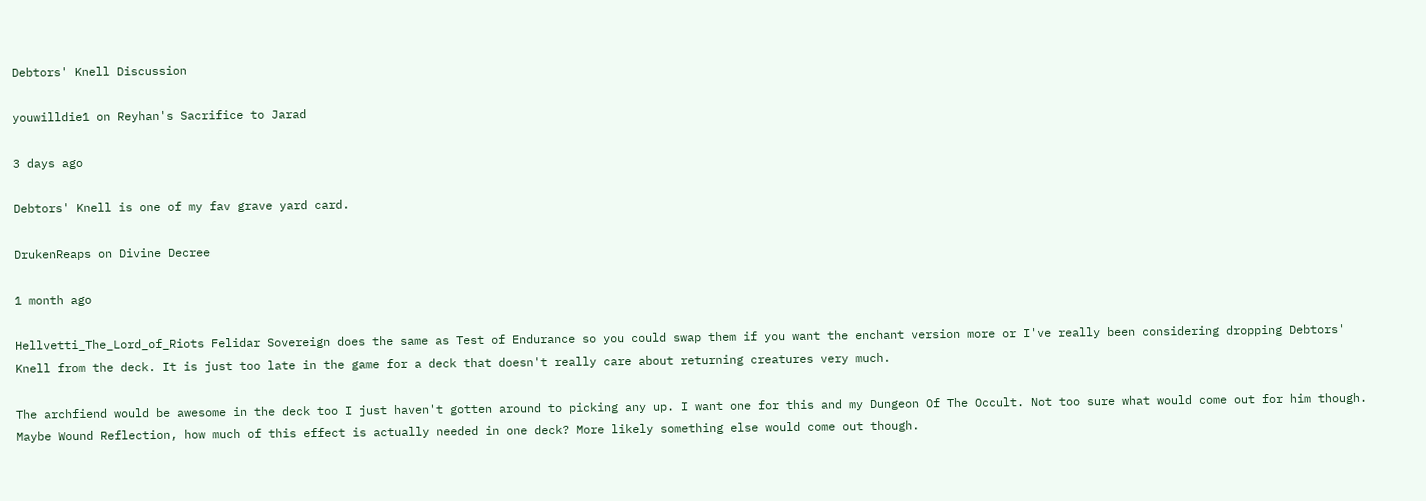Debtors' Knell Discussion

youwilldie1 on Reyhan's Sacrifice to Jarad

3 days ago

Debtors' Knell is one of my fav grave yard card.

DrukenReaps on Divine Decree

1 month ago

Hellvetti_The_Lord_of_Riots Felidar Sovereign does the same as Test of Endurance so you could swap them if you want the enchant version more or I've really been considering dropping Debtors' Knell from the deck. It is just too late in the game for a deck that doesn't really care about returning creatures very much.

The archfiend would be awesome in the deck too I just haven't gotten around to picking any up. I want one for this and my Dungeon Of The Occult. Not too sure what would come out for him though. Maybe Wound Reflection, how much of this effect is actually needed in one deck? More likely something else would come out though.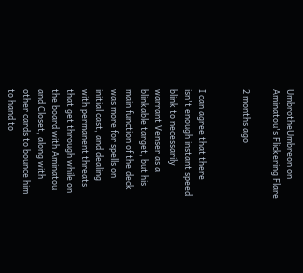UmbrotheUmbreon on Aminatou's Flickering Flare

2 months ago


I can agree that there isn't enough instant speed blink to necessarily warrant Venser as a blinkable target, but his main function of the deck was more for spells on initial cast, and dealing with permanent threats that get through while on the board with Aminatou and Closet, along with other cards to bounce him to hand to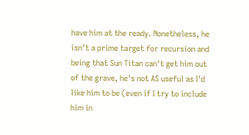have him at the ready. Nonetheless, he isn't a prime target for recursion and being that Sun Titan can't get him out of the grave, he's not AS useful as I'd like him to be (even if I try to include him in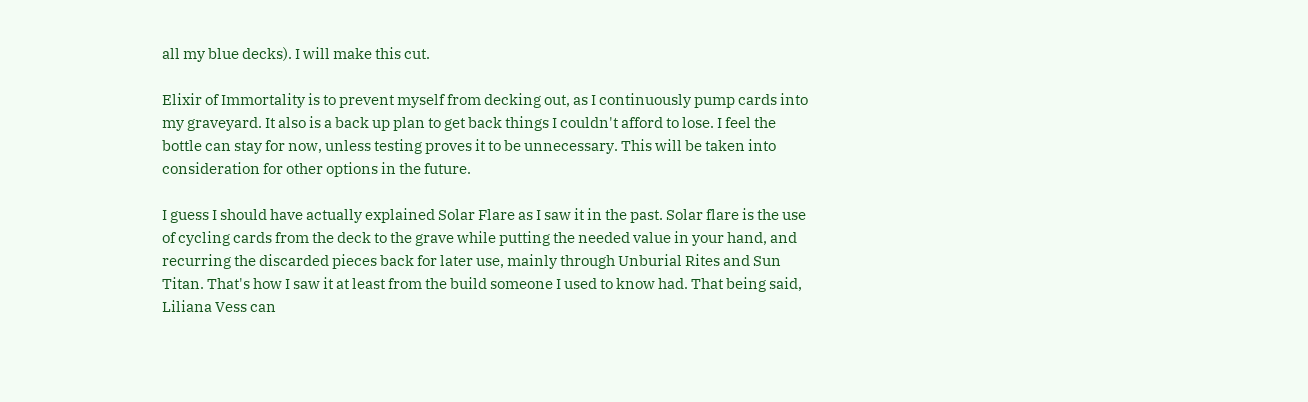all my blue decks). I will make this cut.

Elixir of Immortality is to prevent myself from decking out, as I continuously pump cards into my graveyard. It also is a back up plan to get back things I couldn't afford to lose. I feel the bottle can stay for now, unless testing proves it to be unnecessary. This will be taken into consideration for other options in the future.

I guess I should have actually explained Solar Flare as I saw it in the past. Solar flare is the use of cycling cards from the deck to the grave while putting the needed value in your hand, and recurring the discarded pieces back for later use, mainly through Unburial Rites and Sun Titan. That's how I saw it at least from the build someone I used to know had. That being said, Liliana Vess can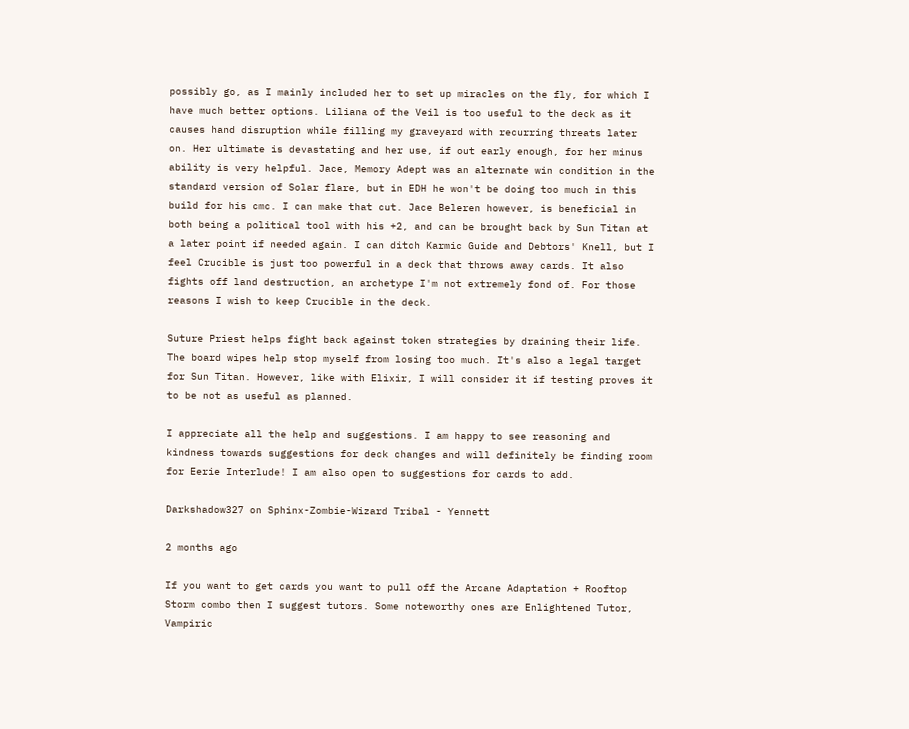possibly go, as I mainly included her to set up miracles on the fly, for which I have much better options. Liliana of the Veil is too useful to the deck as it causes hand disruption while filling my graveyard with recurring threats later on. Her ultimate is devastating and her use, if out early enough, for her minus ability is very helpful. Jace, Memory Adept was an alternate win condition in the standard version of Solar flare, but in EDH he won't be doing too much in this build for his cmc. I can make that cut. Jace Beleren however, is beneficial in both being a political tool with his +2, and can be brought back by Sun Titan at a later point if needed again. I can ditch Karmic Guide and Debtors' Knell, but I feel Crucible is just too powerful in a deck that throws away cards. It also fights off land destruction, an archetype I'm not extremely fond of. For those reasons I wish to keep Crucible in the deck.

Suture Priest helps fight back against token strategies by draining their life. The board wipes help stop myself from losing too much. It's also a legal target for Sun Titan. However, like with Elixir, I will consider it if testing proves it to be not as useful as planned.

I appreciate all the help and suggestions. I am happy to see reasoning and kindness towards suggestions for deck changes and will definitely be finding room for Eerie Interlude! I am also open to suggestions for cards to add.

Darkshadow327 on Sphinx-Zombie-Wizard Tribal - Yennett

2 months ago

If you want to get cards you want to pull off the Arcane Adaptation + Rooftop Storm combo then I suggest tutors. Some noteworthy ones are Enlightened Tutor, Vampiric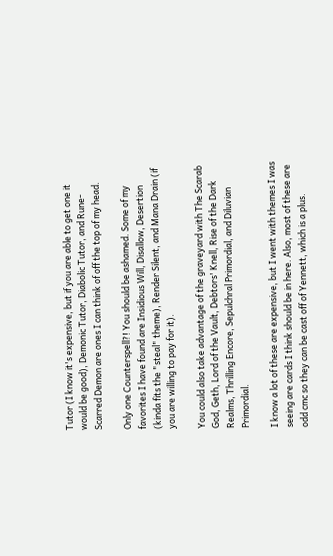Tutor (I know it's expensive, but if you are able to get one it would be good), Demonic Tutor, Diabolic Tutor, and Rune-Scarred Demon are ones I can think of off the top of my head.

Only one Counterspell?! You should be ashamed. Some of my favorites I have found are Insidious Will, Disallow, Desertion (kinda fits the "steal" theme), Render Silent, and Mana Drain (if you are willing to pay for it).

You could also take advantage of the graveyard with The Scarab God, Geth, Lord of the Vault, Debtors' Knell, Rise of the Dark Realms, Thrilling Encore, Sepulchral Primordial, and Diluvian Primordial.

I know a lot of these are expensive, but I went with themes I was seeing are cards I think should be in here. Also, most of these are odd cmc so they can be cast off of Yennett, which is a plus.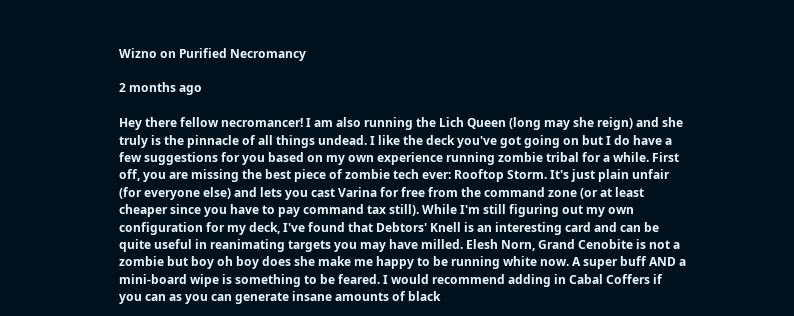Wizno on Purified Necromancy

2 months ago

Hey there fellow necromancer! I am also running the Lich Queen (long may she reign) and she truly is the pinnacle of all things undead. I like the deck you've got going on but I do have a few suggestions for you based on my own experience running zombie tribal for a while. First off, you are missing the best piece of zombie tech ever: Rooftop Storm. It's just plain unfair (for everyone else) and lets you cast Varina for free from the command zone (or at least cheaper since you have to pay command tax still). While I'm still figuring out my own configuration for my deck, I've found that Debtors' Knell is an interesting card and can be quite useful in reanimating targets you may have milled. Elesh Norn, Grand Cenobite is not a zombie but boy oh boy does she make me happy to be running white now. A super buff AND a mini-board wipe is something to be feared. I would recommend adding in Cabal Coffers if you can as you can generate insane amounts of black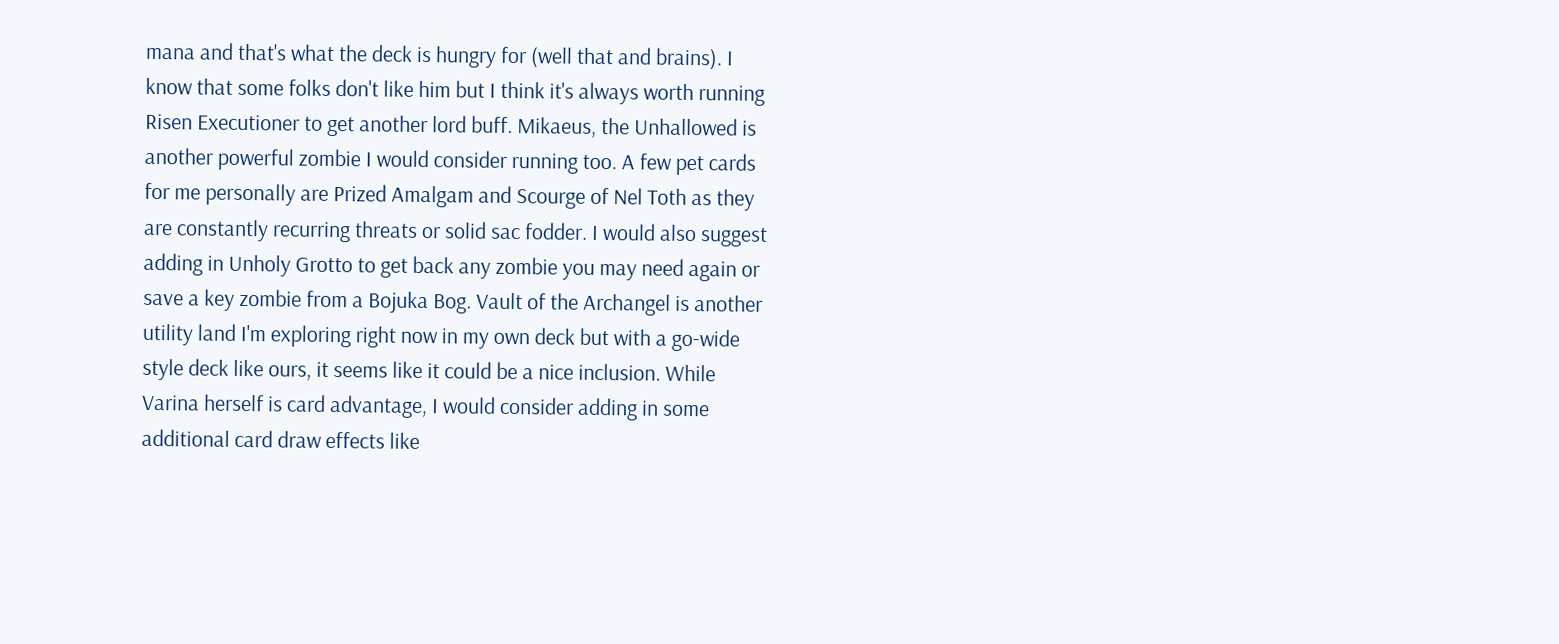mana and that's what the deck is hungry for (well that and brains). I know that some folks don't like him but I think it's always worth running Risen Executioner to get another lord buff. Mikaeus, the Unhallowed is another powerful zombie I would consider running too. A few pet cards for me personally are Prized Amalgam and Scourge of Nel Toth as they are constantly recurring threats or solid sac fodder. I would also suggest adding in Unholy Grotto to get back any zombie you may need again or save a key zombie from a Bojuka Bog. Vault of the Archangel is another utility land I'm exploring right now in my own deck but with a go-wide style deck like ours, it seems like it could be a nice inclusion. While Varina herself is card advantage, I would consider adding in some additional card draw effects like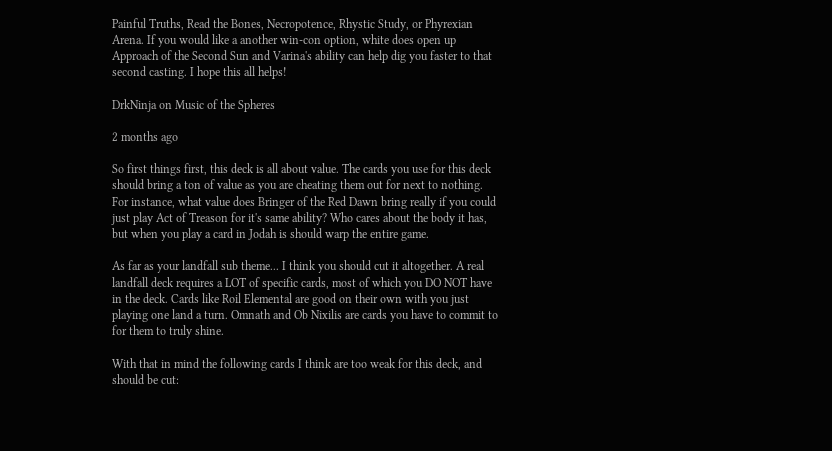Painful Truths, Read the Bones, Necropotence, Rhystic Study, or Phyrexian Arena. If you would like a another win-con option, white does open up Approach of the Second Sun and Varina's ability can help dig you faster to that second casting. I hope this all helps!

DrkNinja on Music of the Spheres

2 months ago

So first things first, this deck is all about value. The cards you use for this deck should bring a ton of value as you are cheating them out for next to nothing. For instance, what value does Bringer of the Red Dawn bring really if you could just play Act of Treason for it's same ability? Who cares about the body it has, but when you play a card in Jodah is should warp the entire game.

As far as your landfall sub theme... I think you should cut it altogether. A real landfall deck requires a LOT of specific cards, most of which you DO NOT have in the deck. Cards like Roil Elemental are good on their own with you just playing one land a turn. Omnath and Ob Nixilis are cards you have to commit to for them to truly shine.

With that in mind the following cards I think are too weak for this deck, and should be cut: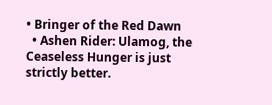• Bringer of the Red Dawn
  • Ashen Rider: Ulamog, the Ceaseless Hunger is just strictly better.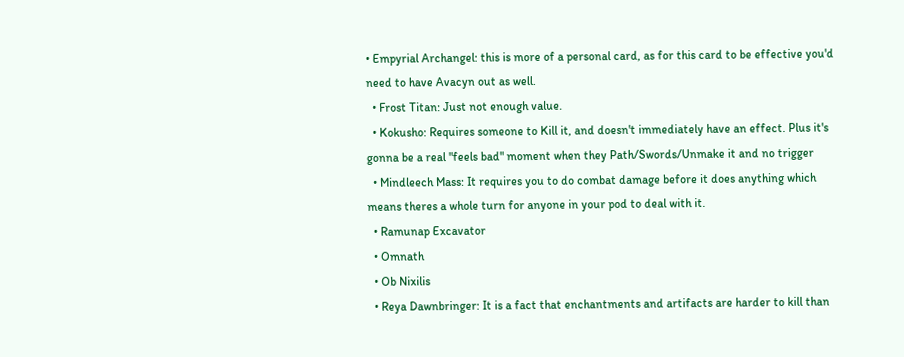• Empyrial Archangel: this is more of a personal card, as for this card to be effective you'd need to have Avacyn out as well.
  • Frost Titan: Just not enough value.
  • Kokusho: Requires someone to Kill it, and doesn't immediately have an effect. Plus it's gonna be a real "feels bad" moment when they Path/Swords/Unmake it and no trigger
  • Mindleech Mass: It requires you to do combat damage before it does anything which means theres a whole turn for anyone in your pod to deal with it.
  • Ramunap Excavator
  • Omnath
  • Ob Nixilis
  • Reya Dawnbringer: It is a fact that enchantments and artifacts are harder to kill than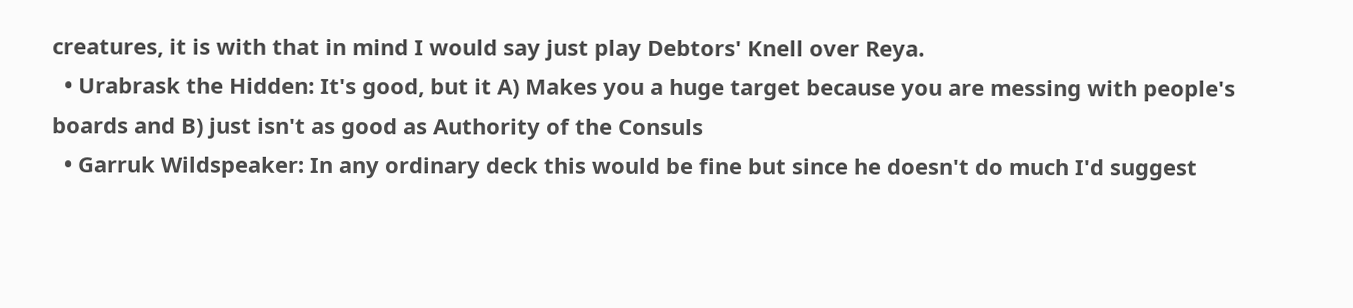creatures, it is with that in mind I would say just play Debtors' Knell over Reya.
  • Urabrask the Hidden: It's good, but it A) Makes you a huge target because you are messing with people's boards and B) just isn't as good as Authority of the Consuls
  • Garruk Wildspeaker: In any ordinary deck this would be fine but since he doesn't do much I'd suggest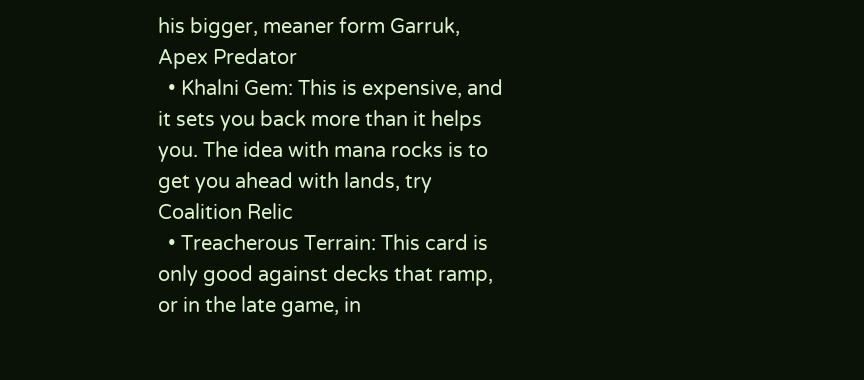his bigger, meaner form Garruk, Apex Predator
  • Khalni Gem: This is expensive, and it sets you back more than it helps you. The idea with mana rocks is to get you ahead with lands, try Coalition Relic
  • Treacherous Terrain: This card is only good against decks that ramp, or in the late game, in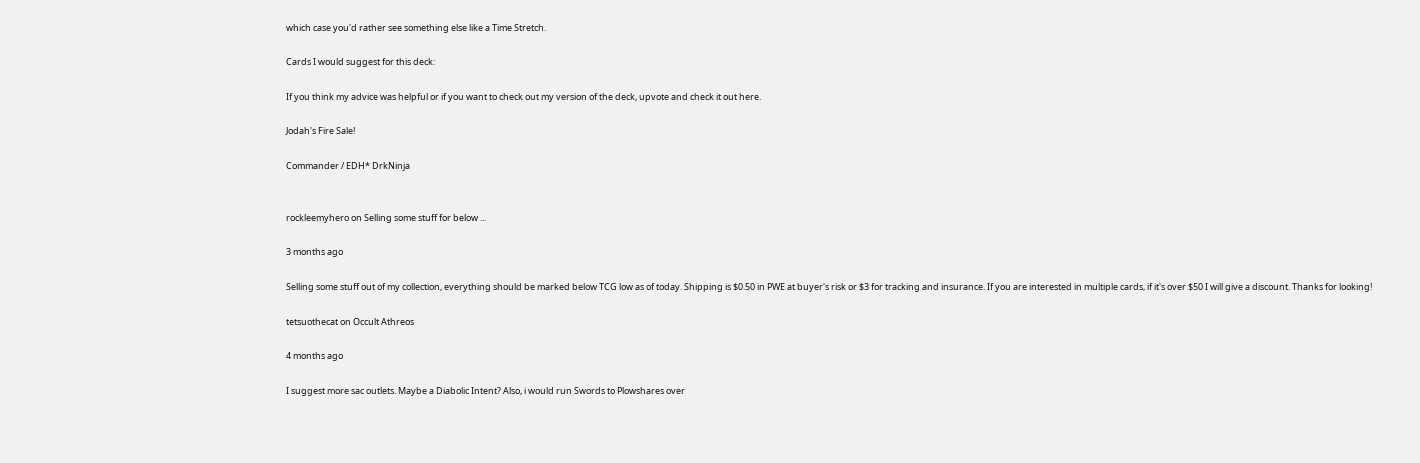which case you'd rather see something else like a Time Stretch.

Cards I would suggest for this deck:

If you think my advice was helpful or if you want to check out my version of the deck, upvote and check it out here.

Jodah's Fire Sale!

Commander / EDH* DrkNinja


rockleemyhero on Selling some stuff for below ...

3 months ago

Selling some stuff out of my collection, everything should be marked below TCG low as of today. Shipping is $0.50 in PWE at buyer's risk or $3 for tracking and insurance. If you are interested in multiple cards, if it's over $50 I will give a discount. Thanks for looking!

tetsuothecat on Occult Athreos

4 months ago

I suggest more sac outlets. Maybe a Diabolic Intent? Also, i would run Swords to Plowshares over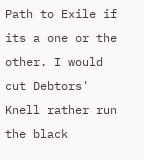Path to Exile if its a one or the other. I would cut Debtors' Knell rather run the black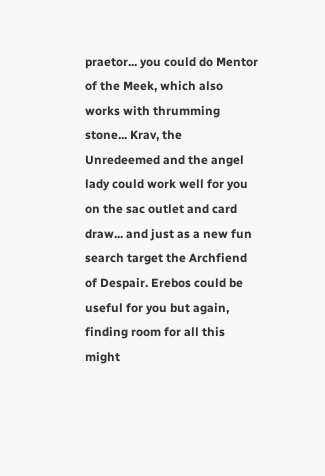praetor... you could do Mentor of the Meek, which also works with thrumming stone... Krav, the Unredeemed and the angel lady could work well for you on the sac outlet and card draw... and just as a new fun search target the Archfiend of Despair. Erebos could be useful for you but again, finding room for all this might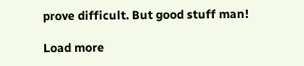prove difficult. But good stuff man!

Load more